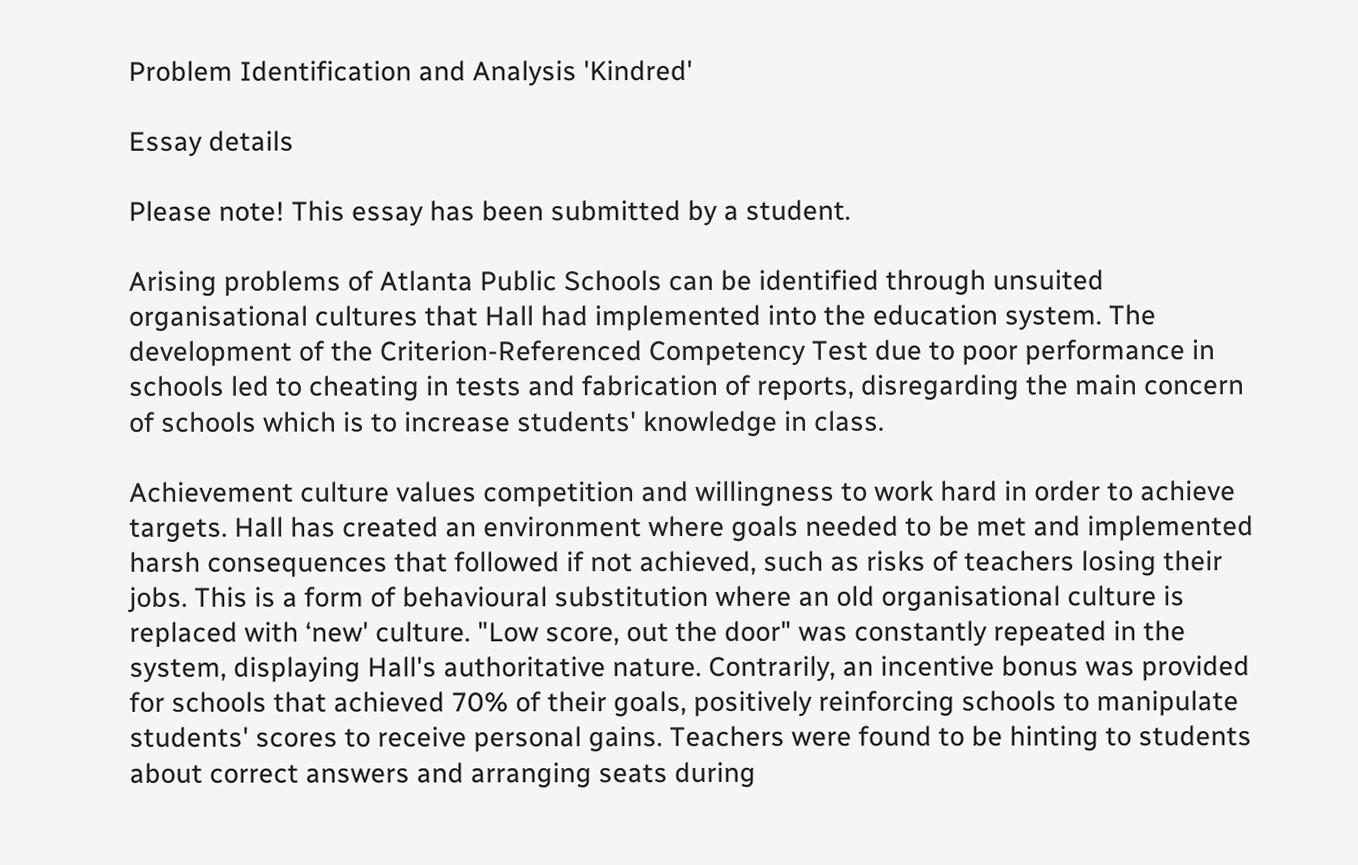Problem Identification and Analysis 'Kindred'

Essay details

Please note! This essay has been submitted by a student.

Arising problems of Atlanta Public Schools can be identified through unsuited organisational cultures that Hall had implemented into the education system. The development of the Criterion-Referenced Competency Test due to poor performance in schools led to cheating in tests and fabrication of reports, disregarding the main concern of schools which is to increase students' knowledge in class.

Achievement culture values competition and willingness to work hard in order to achieve targets. Hall has created an environment where goals needed to be met and implemented harsh consequences that followed if not achieved, such as risks of teachers losing their jobs. This is a form of behavioural substitution where an old organisational culture is replaced with ‘new' culture. "Low score, out the door" was constantly repeated in the system, displaying Hall's authoritative nature. Contrarily, an incentive bonus was provided for schools that achieved 70% of their goals, positively reinforcing schools to manipulate students' scores to receive personal gains. Teachers were found to be hinting to students about correct answers and arranging seats during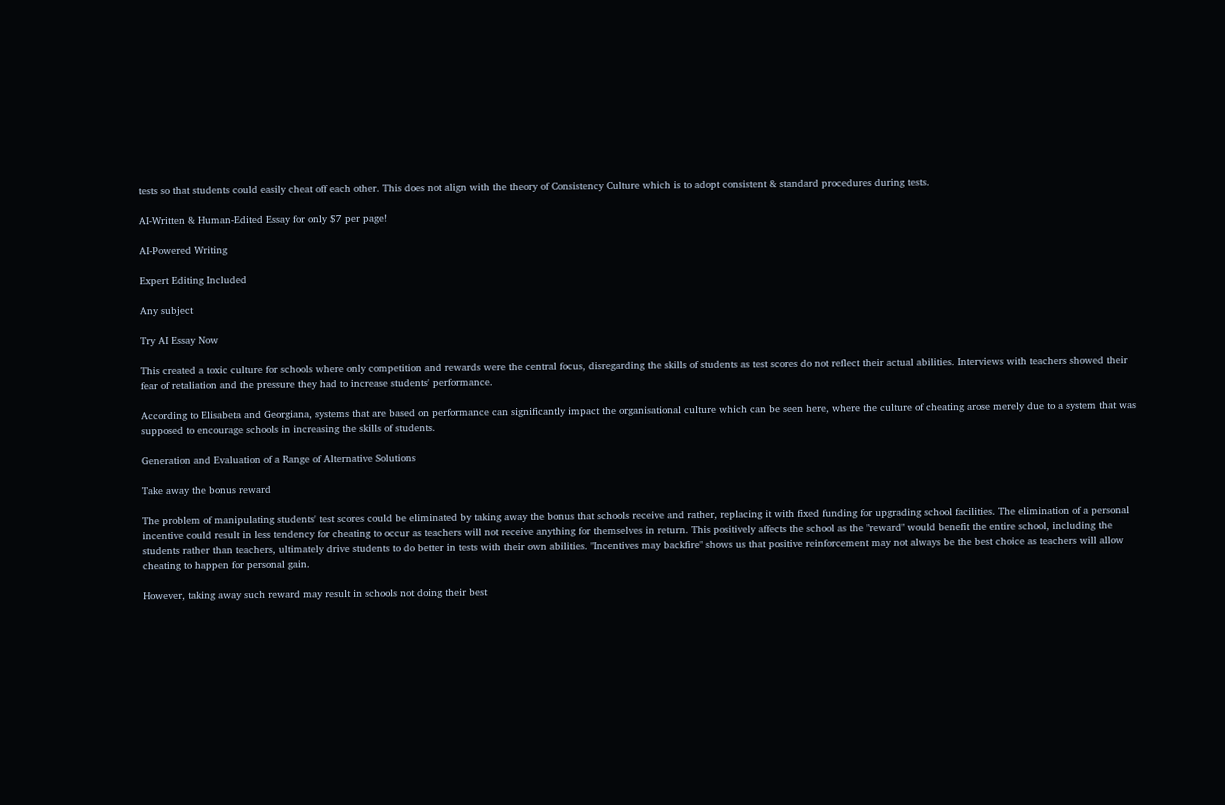tests so that students could easily cheat off each other. This does not align with the theory of Consistency Culture which is to adopt consistent & standard procedures during tests.

AI-Written & Human-Edited Essay for only $7 per page!

AI-Powered Writing

Expert Editing Included

Any subject

Try AI Essay Now

This created a toxic culture for schools where only competition and rewards were the central focus, disregarding the skills of students as test scores do not reflect their actual abilities. Interviews with teachers showed their fear of retaliation and the pressure they had to increase students' performance.

According to Elisabeta and Georgiana, systems that are based on performance can significantly impact the organisational culture which can be seen here, where the culture of cheating arose merely due to a system that was supposed to encourage schools in increasing the skills of students.

Generation and Evaluation of a Range of Alternative Solutions

Take away the bonus reward

The problem of manipulating students' test scores could be eliminated by taking away the bonus that schools receive and rather, replacing it with fixed funding for upgrading school facilities. The elimination of a personal incentive could result in less tendency for cheating to occur as teachers will not receive anything for themselves in return. This positively affects the school as the "reward" would benefit the entire school, including the students rather than teachers, ultimately drive students to do better in tests with their own abilities. "Incentives may backfire" shows us that positive reinforcement may not always be the best choice as teachers will allow cheating to happen for personal gain.

However, taking away such reward may result in schools not doing their best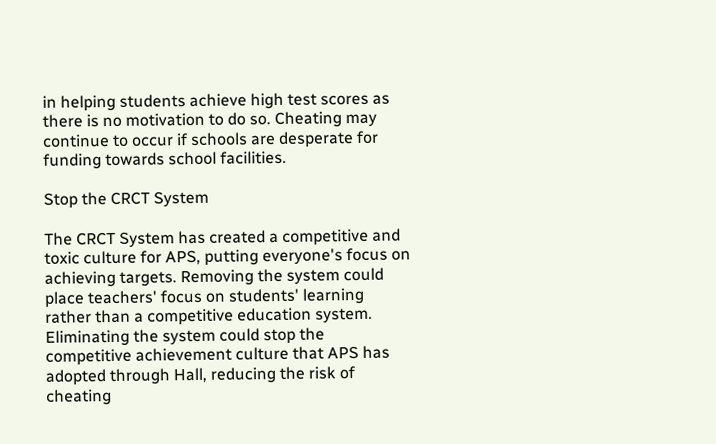in helping students achieve high test scores as there is no motivation to do so. Cheating may continue to occur if schools are desperate for funding towards school facilities.

Stop the CRCT System

The CRCT System has created a competitive and toxic culture for APS, putting everyone's focus on achieving targets. Removing the system could place teachers' focus on students' learning rather than a competitive education system. Eliminating the system could stop the competitive achievement culture that APS has adopted through Hall, reducing the risk of cheating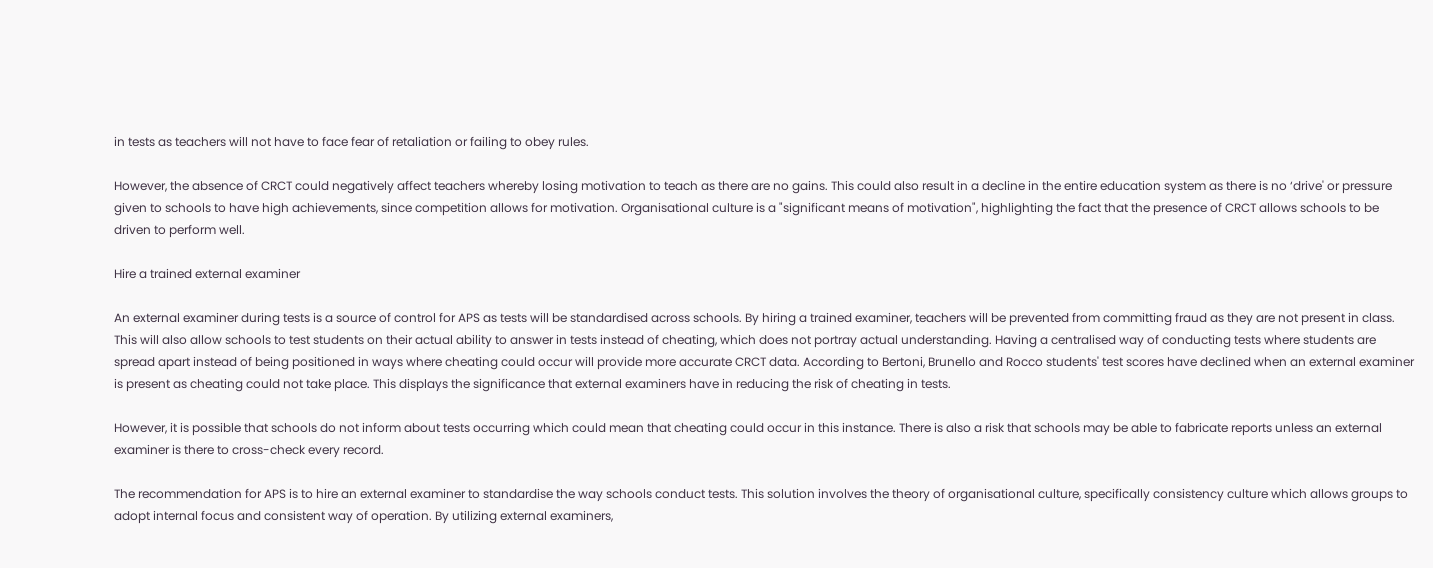in tests as teachers will not have to face fear of retaliation or failing to obey rules.

However, the absence of CRCT could negatively affect teachers whereby losing motivation to teach as there are no gains. This could also result in a decline in the entire education system as there is no ‘drive' or pressure given to schools to have high achievements, since competition allows for motivation. Organisational culture is a "significant means of motivation", highlighting the fact that the presence of CRCT allows schools to be driven to perform well.

Hire a trained external examiner

An external examiner during tests is a source of control for APS as tests will be standardised across schools. By hiring a trained examiner, teachers will be prevented from committing fraud as they are not present in class. This will also allow schools to test students on their actual ability to answer in tests instead of cheating, which does not portray actual understanding. Having a centralised way of conducting tests where students are spread apart instead of being positioned in ways where cheating could occur will provide more accurate CRCT data. According to Bertoni, Brunello and Rocco students' test scores have declined when an external examiner is present as cheating could not take place. This displays the significance that external examiners have in reducing the risk of cheating in tests.

However, it is possible that schools do not inform about tests occurring which could mean that cheating could occur in this instance. There is also a risk that schools may be able to fabricate reports unless an external examiner is there to cross-check every record.

The recommendation for APS is to hire an external examiner to standardise the way schools conduct tests. This solution involves the theory of organisational culture, specifically consistency culture which allows groups to adopt internal focus and consistent way of operation. By utilizing external examiners,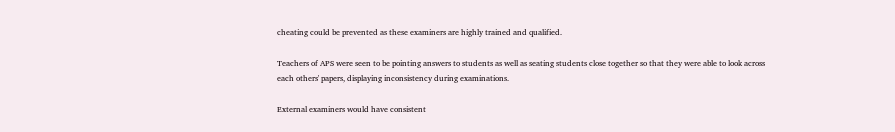cheating could be prevented as these examiners are highly trained and qualified.

Teachers of APS were seen to be pointing answers to students as well as seating students close together so that they were able to look across each others' papers, displaying inconsistency during examinations.

External examiners would have consistent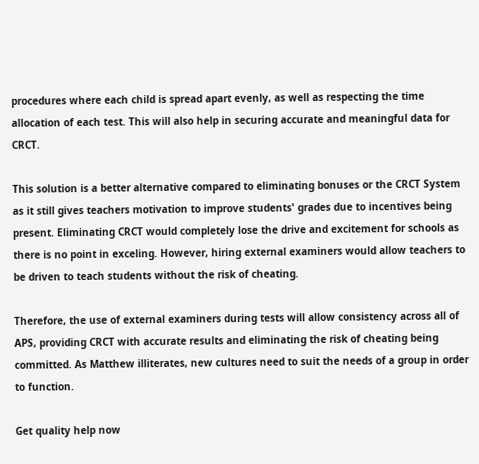procedures where each child is spread apart evenly, as well as respecting the time allocation of each test. This will also help in securing accurate and meaningful data for CRCT.

This solution is a better alternative compared to eliminating bonuses or the CRCT System as it still gives teachers motivation to improve students' grades due to incentives being present. Eliminating CRCT would completely lose the drive and excitement for schools as there is no point in exceling. However, hiring external examiners would allow teachers to be driven to teach students without the risk of cheating.

Therefore, the use of external examiners during tests will allow consistency across all of APS, providing CRCT with accurate results and eliminating the risk of cheating being committed. As Matthew illiterates, new cultures need to suit the needs of a group in order to function.

Get quality help now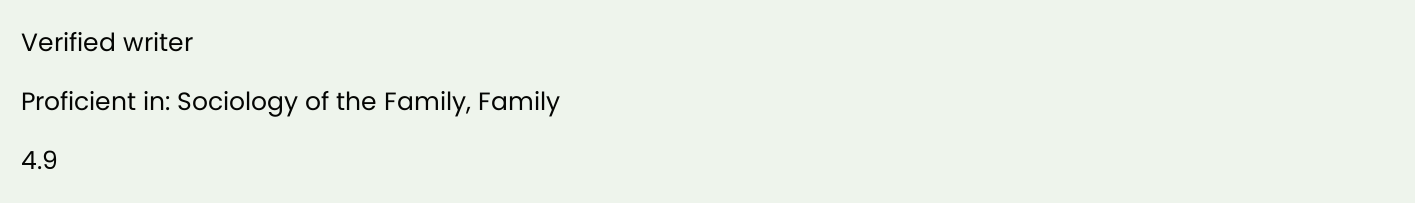Verified writer

Proficient in: Sociology of the Family, Family

4.9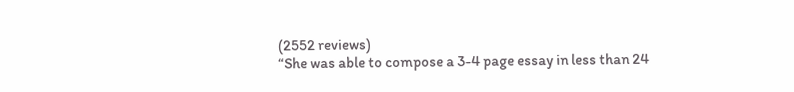(2552 reviews)
“She was able to compose a 3-4 page essay in less than 24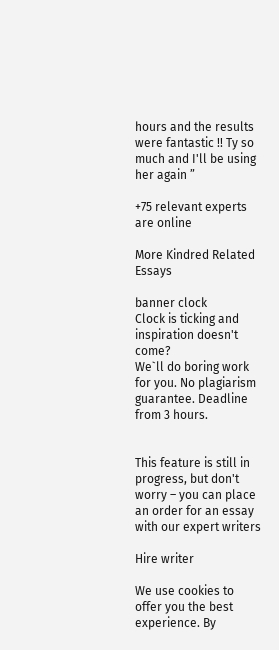hours and the results were fantastic !! Ty so much and I'll be using her again ”

+75 relevant experts are online

More Kindred Related Essays

banner clock
Clock is ticking and inspiration doesn't come?
We`ll do boring work for you. No plagiarism guarantee. Deadline from 3 hours.


This feature is still in progress, but don't worry – you can place an order for an essay with our expert writers

Hire writer

We use cookies to offer you the best experience. By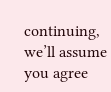continuing, we’ll assume you agree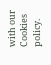with our Cookies policy.